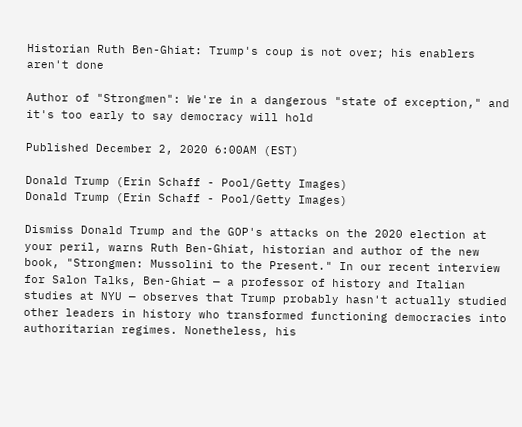Historian Ruth Ben-Ghiat: Trump's coup is not over; his enablers aren't done

Author of "Strongmen": We're in a dangerous "state of exception," and it's too early to say democracy will hold

Published December 2, 2020 6:00AM (EST)

Donald Trump (Erin Schaff - Pool/Getty Images)
Donald Trump (Erin Schaff - Pool/Getty Images)

Dismiss Donald Trump and the GOP's attacks on the 2020 election at your peril, warns Ruth Ben-Ghiat, historian and author of the new book, "Strongmen: Mussolini to the Present." In our recent interview for Salon Talks, Ben-Ghiat — a professor of history and Italian studies at NYU — observes that Trump probably hasn't actually studied other leaders in history who transformed functioning democracies into authoritarian regimes. Nonetheless, his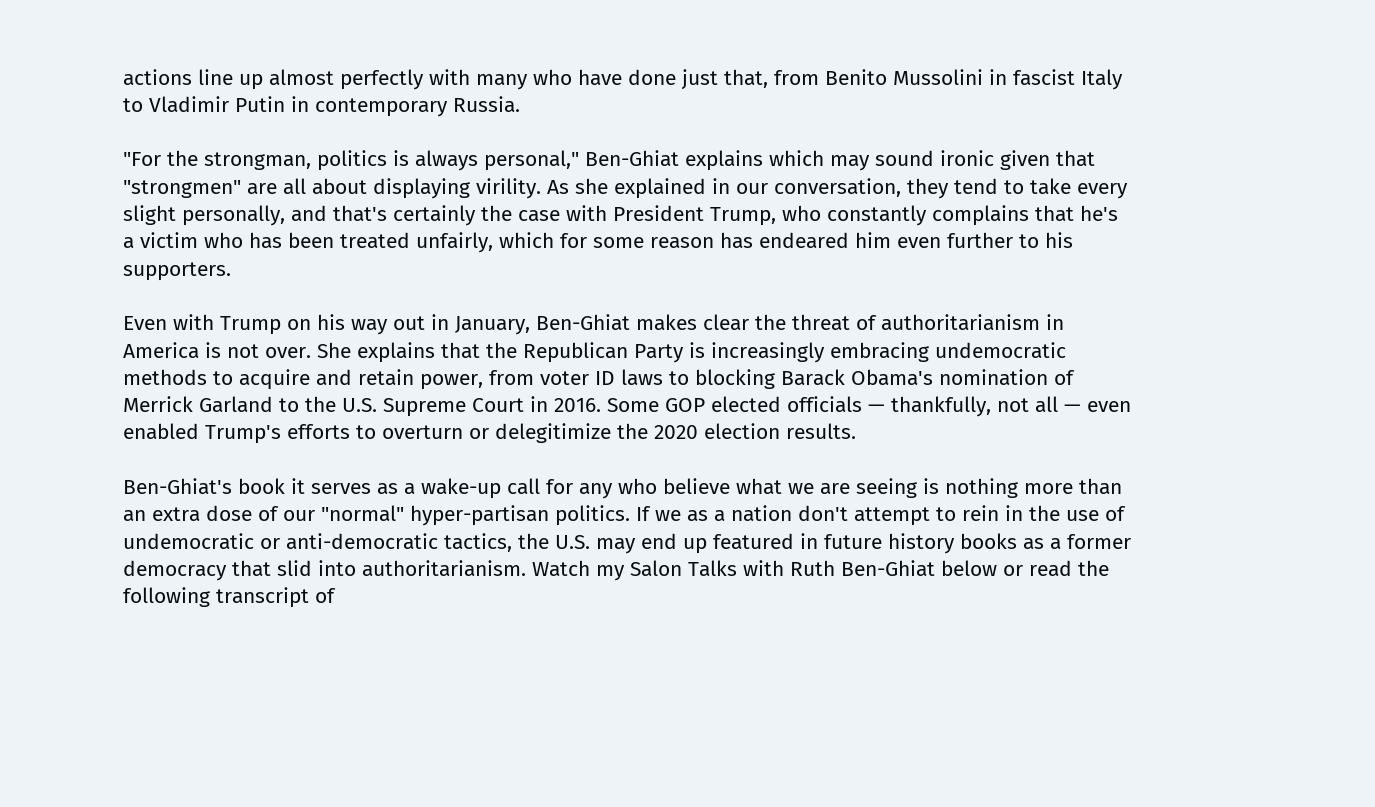actions line up almost perfectly with many who have done just that, from Benito Mussolini in fascist Italy to Vladimir Putin in contemporary Russia.

"For the strongman, politics is always personal," Ben-Ghiat explains which may sound ironic given that "strongmen" are all about displaying virility. As she explained in our conversation, they tend to take every slight personally, and that's certainly the case with President Trump, who constantly complains that he's a victim who has been treated unfairly, which for some reason has endeared him even further to his supporters.

Even with Trump on his way out in January, Ben-Ghiat makes clear the threat of authoritarianism in America is not over. She explains that the Republican Party is increasingly embracing undemocratic methods to acquire and retain power, from voter ID laws to blocking Barack Obama's nomination of Merrick Garland to the U.S. Supreme Court in 2016. Some GOP elected officials — thankfully, not all — even enabled Trump's efforts to overturn or delegitimize the 2020 election results.

Ben-Ghiat's book it serves as a wake-up call for any who believe what we are seeing is nothing more than an extra dose of our "normal" hyper-partisan politics. If we as a nation don't attempt to rein in the use of undemocratic or anti-democratic tactics, the U.S. may end up featured in future history books as a former democracy that slid into authoritarianism. Watch my Salon Talks with Ruth Ben-Ghiat below or read the following transcript of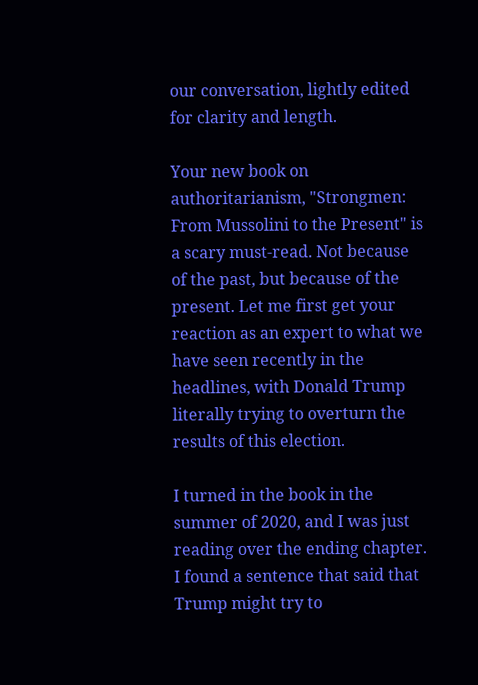our conversation, lightly edited for clarity and length.

Your new book on authoritarianism, "Strongmen: From Mussolini to the Present" is a scary must-read. Not because of the past, but because of the present. Let me first get your reaction as an expert to what we have seen recently in the headlines, with Donald Trump literally trying to overturn the results of this election.

I turned in the book in the summer of 2020, and I was just reading over the ending chapter. I found a sentence that said that Trump might try to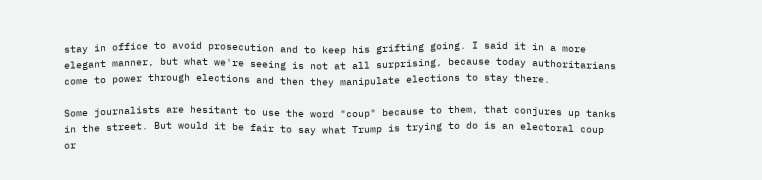stay in office to avoid prosecution and to keep his grifting going. I said it in a more elegant manner, but what we're seeing is not at all surprising, because today authoritarians come to power through elections and then they manipulate elections to stay there.

Some journalists are hesitant to use the word "coup" because to them, that conjures up tanks in the street. But would it be fair to say what Trump is trying to do is an electoral coup or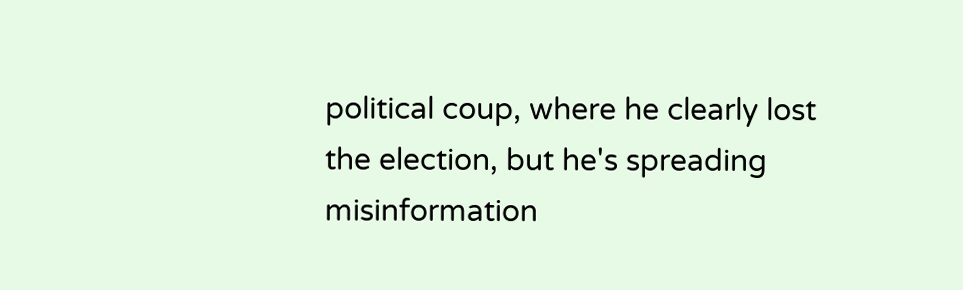political coup, where he clearly lost the election, but he's spreading misinformation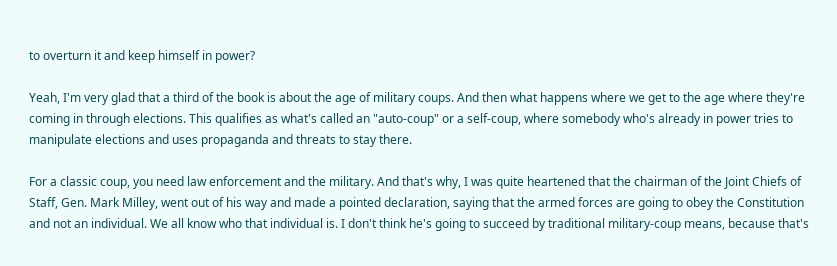to overturn it and keep himself in power?

Yeah, I'm very glad that a third of the book is about the age of military coups. And then what happens where we get to the age where they're coming in through elections. This qualifies as what's called an "auto-coup" or a self-coup, where somebody who's already in power tries to manipulate elections and uses propaganda and threats to stay there.

For a classic coup, you need law enforcement and the military. And that's why, I was quite heartened that the chairman of the Joint Chiefs of Staff, Gen. Mark Milley, went out of his way and made a pointed declaration, saying that the armed forces are going to obey the Constitution and not an individual. We all know who that individual is. I don't think he's going to succeed by traditional military-coup means, because that's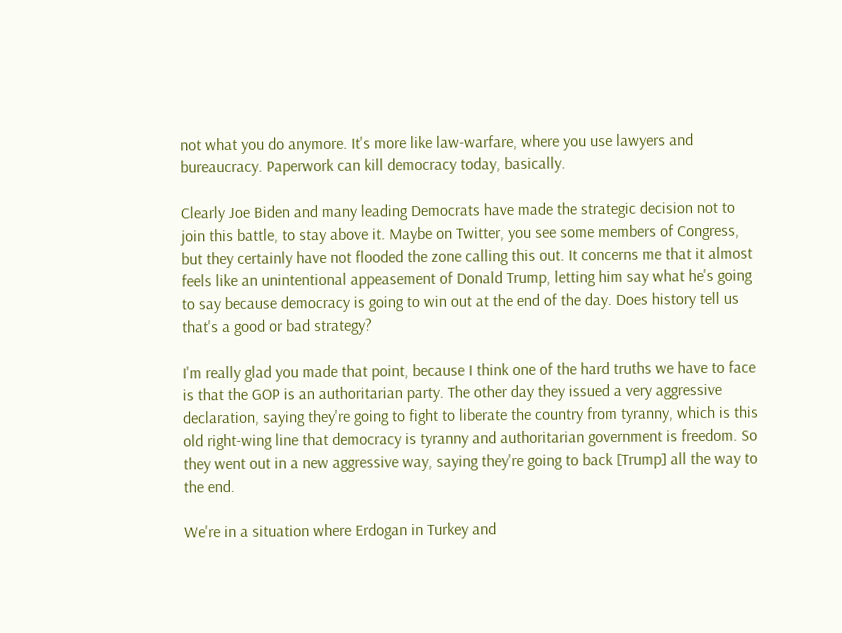not what you do anymore. It's more like law-warfare, where you use lawyers and bureaucracy. Paperwork can kill democracy today, basically.

Clearly Joe Biden and many leading Democrats have made the strategic decision not to join this battle, to stay above it. Maybe on Twitter, you see some members of Congress, but they certainly have not flooded the zone calling this out. It concerns me that it almost feels like an unintentional appeasement of Donald Trump, letting him say what he's going to say because democracy is going to win out at the end of the day. Does history tell us that's a good or bad strategy?

I'm really glad you made that point, because I think one of the hard truths we have to face is that the GOP is an authoritarian party. The other day they issued a very aggressive declaration, saying they're going to fight to liberate the country from tyranny, which is this old right-wing line that democracy is tyranny and authoritarian government is freedom. So they went out in a new aggressive way, saying they're going to back [Trump] all the way to the end.

We're in a situation where Erdogan in Turkey and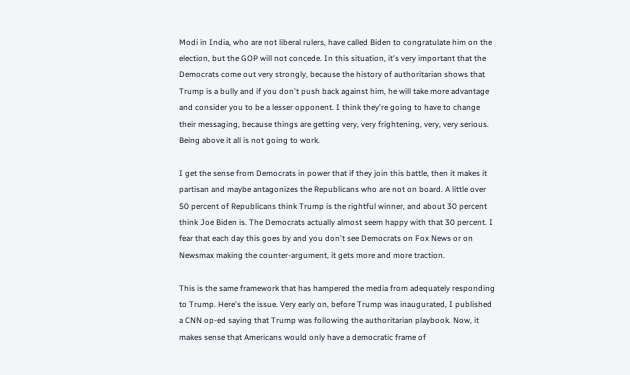Modi in India, who are not liberal rulers, have called Biden to congratulate him on the election, but the GOP will not concede. In this situation, it's very important that the Democrats come out very strongly, because the history of authoritarian shows that Trump is a bully and if you don't push back against him, he will take more advantage and consider you to be a lesser opponent. I think they're going to have to change their messaging, because things are getting very, very frightening, very, very serious. Being above it all is not going to work.

I get the sense from Democrats in power that if they join this battle, then it makes it partisan and maybe antagonizes the Republicans who are not on board. A little over 50 percent of Republicans think Trump is the rightful winner, and about 30 percent think Joe Biden is. The Democrats actually almost seem happy with that 30 percent. I fear that each day this goes by and you don't see Democrats on Fox News or on Newsmax making the counter-argument, it gets more and more traction.

This is the same framework that has hampered the media from adequately responding to Trump. Here's the issue. Very early on, before Trump was inaugurated, I published a CNN op-ed saying that Trump was following the authoritarian playbook. Now, it makes sense that Americans would only have a democratic frame of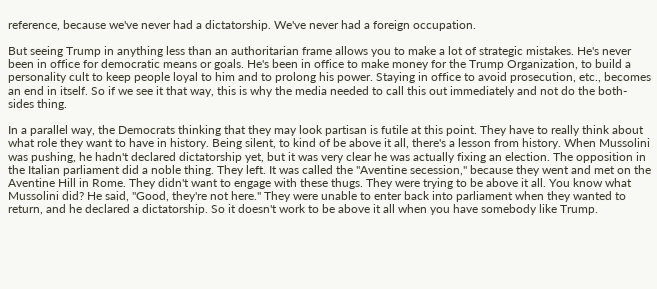reference, because we've never had a dictatorship. We've never had a foreign occupation.

But seeing Trump in anything less than an authoritarian frame allows you to make a lot of strategic mistakes. He's never been in office for democratic means or goals. He's been in office to make money for the Trump Organization, to build a personality cult to keep people loyal to him and to prolong his power. Staying in office to avoid prosecution, etc., becomes an end in itself. So if we see it that way, this is why the media needed to call this out immediately and not do the both-sides thing.

In a parallel way, the Democrats thinking that they may look partisan is futile at this point. They have to really think about what role they want to have in history. Being silent, to kind of be above it all, there's a lesson from history. When Mussolini was pushing, he hadn't declared dictatorship yet, but it was very clear he was actually fixing an election. The opposition in the Italian parliament did a noble thing. They left. It was called the "Aventine secession," because they went and met on the Aventine Hill in Rome. They didn't want to engage with these thugs. They were trying to be above it all. You know what Mussolini did? He said, "Good, they're not here." They were unable to enter back into parliament when they wanted to return, and he declared a dictatorship. So it doesn't work to be above it all when you have somebody like Trump.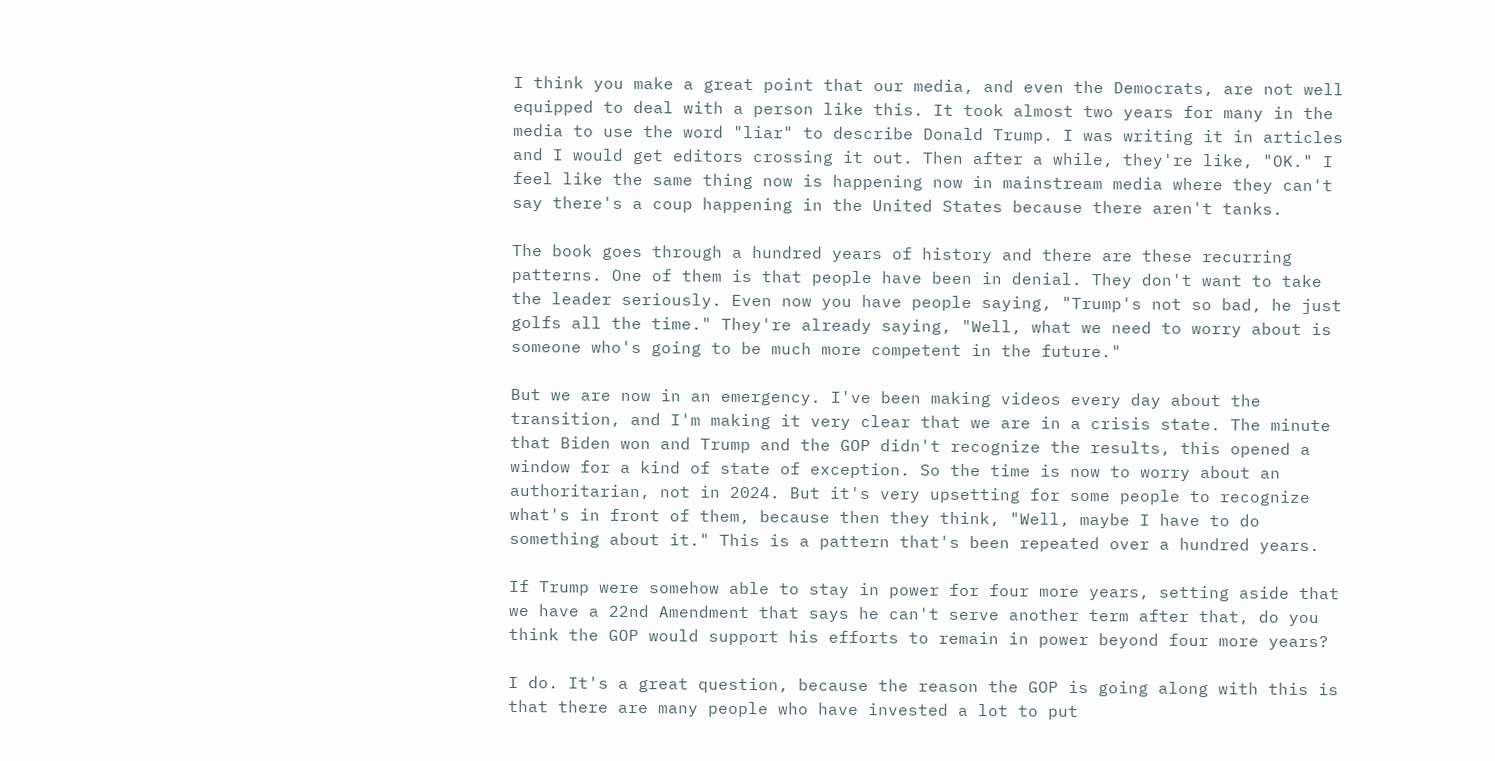I think you make a great point that our media, and even the Democrats, are not well equipped to deal with a person like this. It took almost two years for many in the media to use the word "liar" to describe Donald Trump. I was writing it in articles and I would get editors crossing it out. Then after a while, they're like, "OK." I feel like the same thing now is happening now in mainstream media where they can't say there's a coup happening in the United States because there aren't tanks.

The book goes through a hundred years of history and there are these recurring patterns. One of them is that people have been in denial. They don't want to take the leader seriously. Even now you have people saying, "Trump's not so bad, he just golfs all the time." They're already saying, "Well, what we need to worry about is someone who's going to be much more competent in the future."

But we are now in an emergency. I've been making videos every day about the transition, and I'm making it very clear that we are in a crisis state. The minute that Biden won and Trump and the GOP didn't recognize the results, this opened a window for a kind of state of exception. So the time is now to worry about an authoritarian, not in 2024. But it's very upsetting for some people to recognize what's in front of them, because then they think, "Well, maybe I have to do something about it." This is a pattern that's been repeated over a hundred years.

If Trump were somehow able to stay in power for four more years, setting aside that we have a 22nd Amendment that says he can't serve another term after that, do you think the GOP would support his efforts to remain in power beyond four more years?

I do. It's a great question, because the reason the GOP is going along with this is that there are many people who have invested a lot to put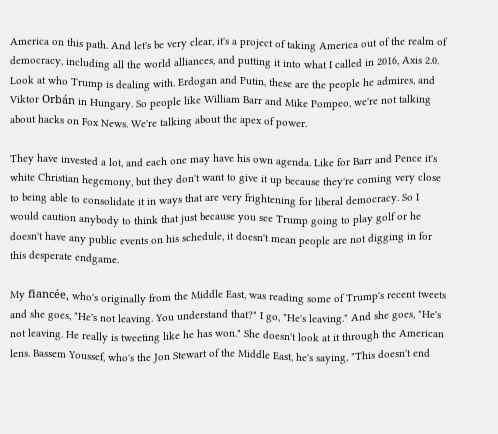America on this path. And let's be very clear, it's a project of taking America out of the realm of democracy, including all the world alliances, and putting it into what I called in 2016, Axis 2.0. Look at who Trump is dealing with. Erdogan and Putin, these are the people he admires, and Viktor Orbán in Hungary. So people like William Barr and Mike Pompeo, we're not talking about hacks on Fox News. We're talking about the apex of power.

They have invested a lot, and each one may have his own agenda. Like for Barr and Pence it's white Christian hegemony, but they don't want to give it up because they're coming very close to being able to consolidate it in ways that are very frightening for liberal democracy. So I would caution anybody to think that just because you see Trump going to play golf or he doesn't have any public events on his schedule, it doesn't mean people are not digging in for this desperate endgame.

My fiancée, who's originally from the Middle East, was reading some of Trump's recent tweets and she goes, "He's not leaving. You understand that?" I go, "He's leaving." And she goes, "He's not leaving. He really is tweeting like he has won." She doesn't look at it through the American lens. Bassem Youssef, who's the Jon Stewart of the Middle East, he's saying, "This doesn't end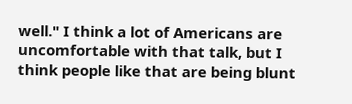well." I think a lot of Americans are uncomfortable with that talk, but I think people like that are being blunt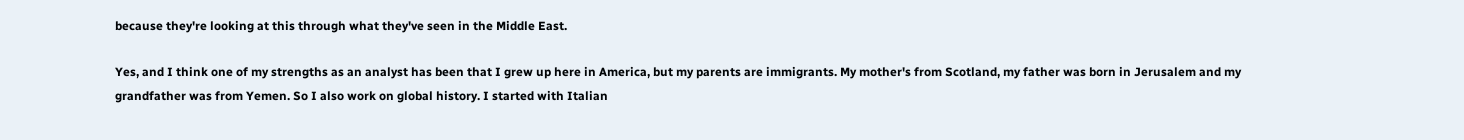because they're looking at this through what they've seen in the Middle East.

Yes, and I think one of my strengths as an analyst has been that I grew up here in America, but my parents are immigrants. My mother's from Scotland, my father was born in Jerusalem and my grandfather was from Yemen. So I also work on global history. I started with Italian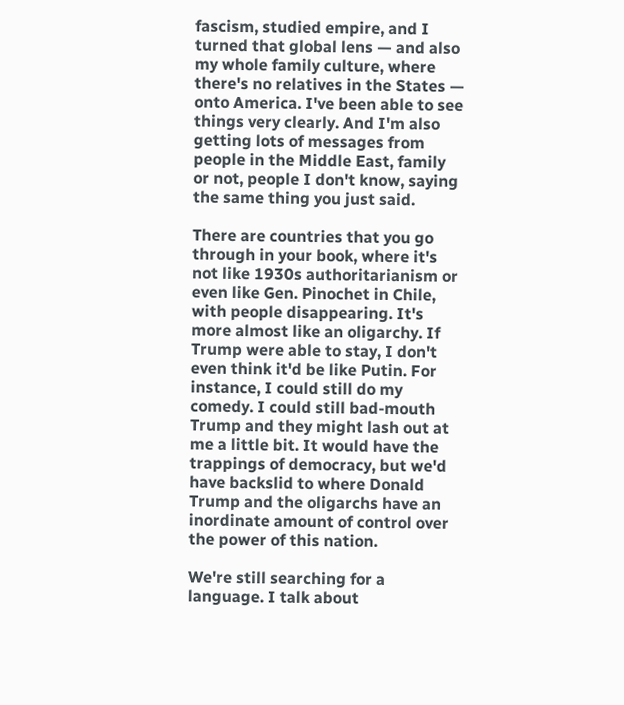fascism, studied empire, and I turned that global lens — and also my whole family culture, where there's no relatives in the States — onto America. I've been able to see things very clearly. And I'm also getting lots of messages from people in the Middle East, family or not, people I don't know, saying the same thing you just said.

There are countries that you go through in your book, where it's not like 1930s authoritarianism or even like Gen. Pinochet in Chile, with people disappearing. It's more almost like an oligarchy. If Trump were able to stay, I don't even think it'd be like Putin. For instance, I could still do my comedy. I could still bad-mouth Trump and they might lash out at me a little bit. It would have the trappings of democracy, but we'd have backslid to where Donald Trump and the oligarchs have an inordinate amount of control over the power of this nation.

We're still searching for a language. I talk about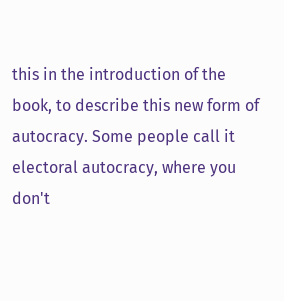this in the introduction of the book, to describe this new form of autocracy. Some people call it electoral autocracy, where you don't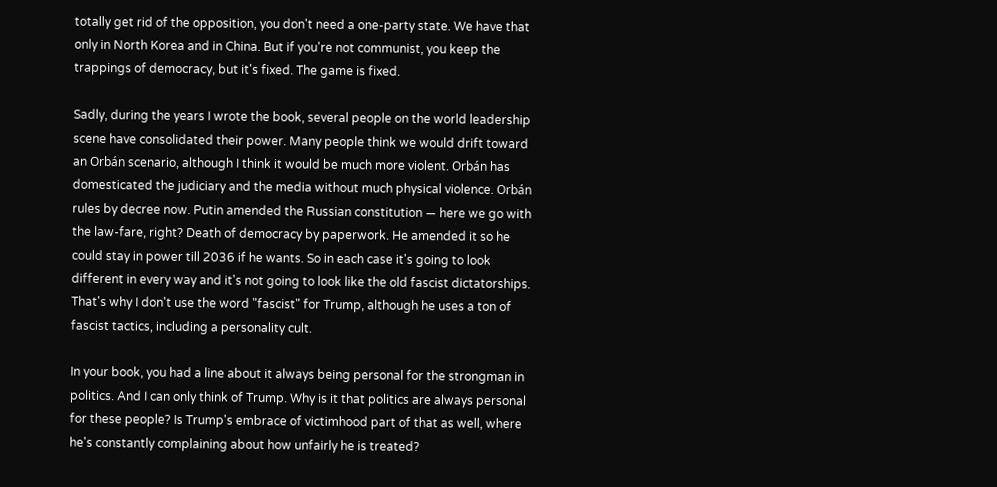totally get rid of the opposition, you don't need a one-party state. We have that only in North Korea and in China. But if you're not communist, you keep the trappings of democracy, but it's fixed. The game is fixed.

Sadly, during the years I wrote the book, several people on the world leadership scene have consolidated their power. Many people think we would drift toward an Orbán scenario, although I think it would be much more violent. Orbán has domesticated the judiciary and the media without much physical violence. Orbán rules by decree now. Putin amended the Russian constitution — here we go with the law-fare, right? Death of democracy by paperwork. He amended it so he could stay in power till 2036 if he wants. So in each case it's going to look different in every way and it's not going to look like the old fascist dictatorships. That's why I don't use the word "fascist" for Trump, although he uses a ton of fascist tactics, including a personality cult.

In your book, you had a line about it always being personal for the strongman in politics. And I can only think of Trump. Why is it that politics are always personal for these people? Is Trump's embrace of victimhood part of that as well, where he's constantly complaining about how unfairly he is treated?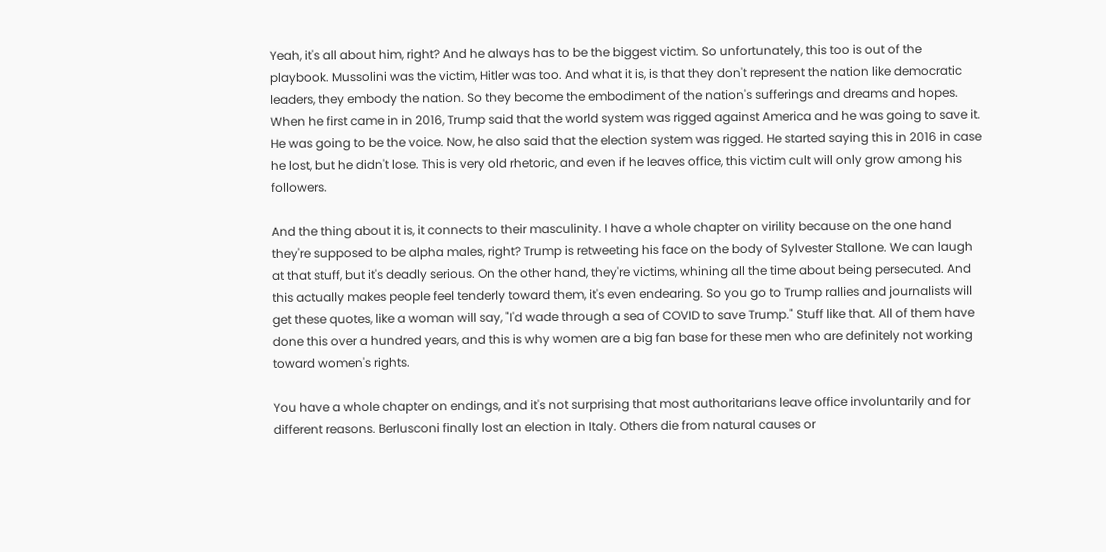Yeah, it's all about him, right? And he always has to be the biggest victim. So unfortunately, this too is out of the playbook. Mussolini was the victim, Hitler was too. And what it is, is that they don't represent the nation like democratic leaders, they embody the nation. So they become the embodiment of the nation's sufferings and dreams and hopes. When he first came in in 2016, Trump said that the world system was rigged against America and he was going to save it. He was going to be the voice. Now, he also said that the election system was rigged. He started saying this in 2016 in case he lost, but he didn't lose. This is very old rhetoric, and even if he leaves office, this victim cult will only grow among his followers.

And the thing about it is, it connects to their masculinity. I have a whole chapter on virility because on the one hand they're supposed to be alpha males, right? Trump is retweeting his face on the body of Sylvester Stallone. We can laugh at that stuff, but it's deadly serious. On the other hand, they're victims, whining all the time about being persecuted. And this actually makes people feel tenderly toward them, it's even endearing. So you go to Trump rallies and journalists will get these quotes, like a woman will say, "I'd wade through a sea of COVID to save Trump." Stuff like that. All of them have done this over a hundred years, and this is why women are a big fan base for these men who are definitely not working toward women's rights.

You have a whole chapter on endings, and it's not surprising that most authoritarians leave office involuntarily and for different reasons. Berlusconi finally lost an election in Italy. Others die from natural causes or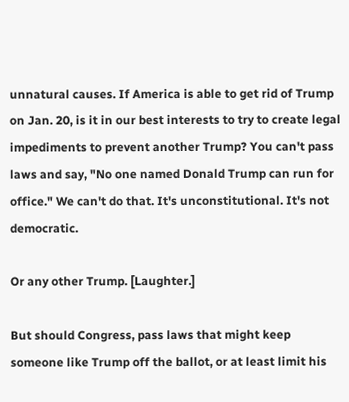unnatural causes. If America is able to get rid of Trump on Jan. 20, is it in our best interests to try to create legal impediments to prevent another Trump? You can't pass laws and say, "No one named Donald Trump can run for office." We can't do that. It's unconstitutional. It's not democratic.

Or any other Trump. [Laughter.]

But should Congress, pass laws that might keep someone like Trump off the ballot, or at least limit his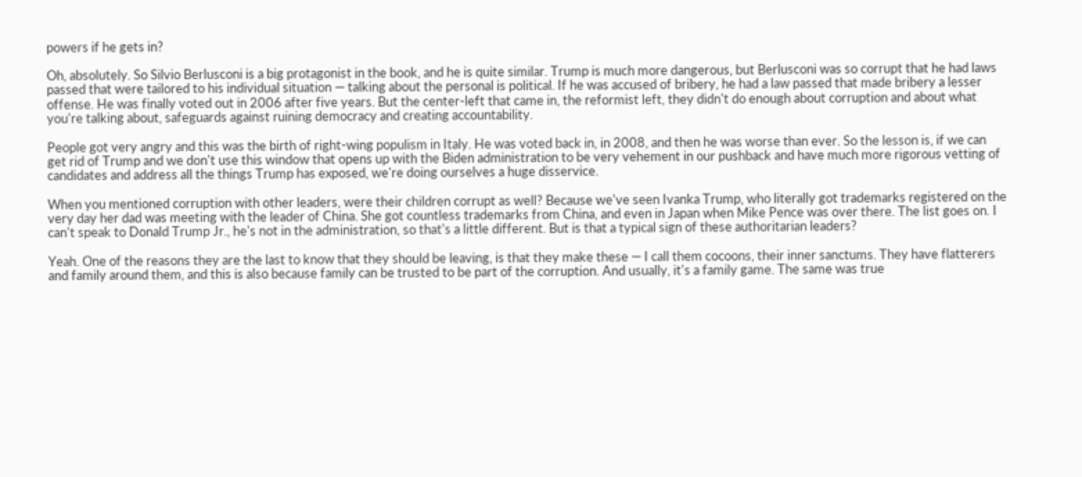powers if he gets in?

Oh, absolutely. So Silvio Berlusconi is a big protagonist in the book, and he is quite similar. Trump is much more dangerous, but Berlusconi was so corrupt that he had laws passed that were tailored to his individual situation — talking about the personal is political. If he was accused of bribery, he had a law passed that made bribery a lesser offense. He was finally voted out in 2006 after five years. But the center-left that came in, the reformist left, they didn't do enough about corruption and about what you're talking about, safeguards against ruining democracy and creating accountability.

People got very angry and this was the birth of right-wing populism in Italy. He was voted back in, in 2008, and then he was worse than ever. So the lesson is, if we can get rid of Trump and we don't use this window that opens up with the Biden administration to be very vehement in our pushback and have much more rigorous vetting of candidates and address all the things Trump has exposed, we're doing ourselves a huge disservice.

When you mentioned corruption with other leaders, were their children corrupt as well? Because we've seen Ivanka Trump, who literally got trademarks registered on the very day her dad was meeting with the leader of China. She got countless trademarks from China, and even in Japan when Mike Pence was over there. The list goes on. I can't speak to Donald Trump Jr., he's not in the administration, so that's a little different. But is that a typical sign of these authoritarian leaders?

Yeah. One of the reasons they are the last to know that they should be leaving, is that they make these — I call them cocoons, their inner sanctums. They have flatterers and family around them, and this is also because family can be trusted to be part of the corruption. And usually, it's a family game. The same was true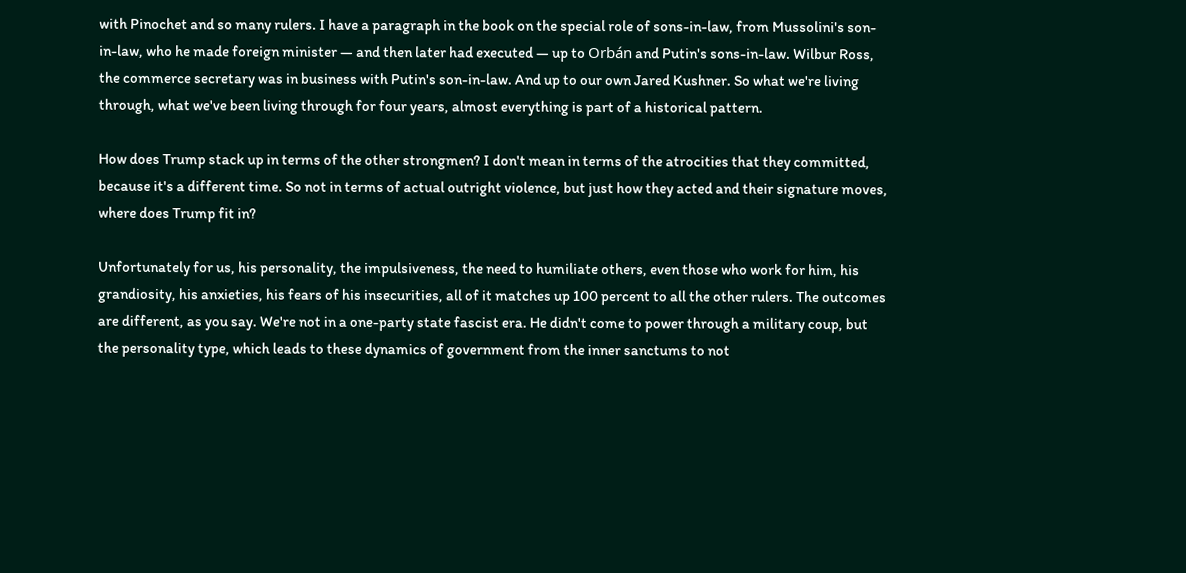with Pinochet and so many rulers. I have a paragraph in the book on the special role of sons-in-law, from Mussolini's son-in-law, who he made foreign minister — and then later had executed — up to Orbán and Putin's sons-in-law. Wilbur Ross, the commerce secretary was in business with Putin's son-in-law. And up to our own Jared Kushner. So what we're living through, what we've been living through for four years, almost everything is part of a historical pattern.

How does Trump stack up in terms of the other strongmen? I don't mean in terms of the atrocities that they committed, because it's a different time. So not in terms of actual outright violence, but just how they acted and their signature moves, where does Trump fit in?

Unfortunately for us, his personality, the impulsiveness, the need to humiliate others, even those who work for him, his grandiosity, his anxieties, his fears of his insecurities, all of it matches up 100 percent to all the other rulers. The outcomes are different, as you say. We're not in a one-party state fascist era. He didn't come to power through a military coup, but the personality type, which leads to these dynamics of government from the inner sanctums to not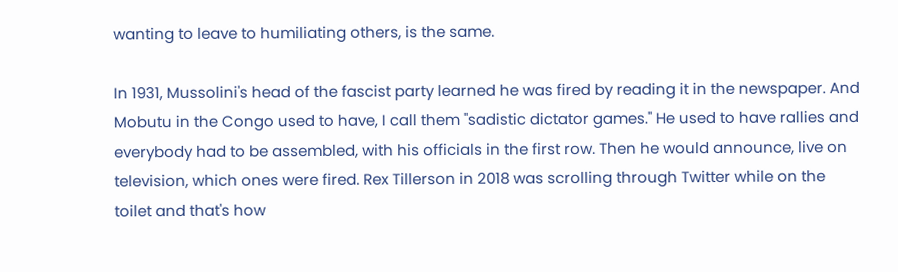wanting to leave to humiliating others, is the same.

In 1931, Mussolini's head of the fascist party learned he was fired by reading it in the newspaper. And Mobutu in the Congo used to have, I call them "sadistic dictator games." He used to have rallies and everybody had to be assembled, with his officials in the first row. Then he would announce, live on television, which ones were fired. Rex Tillerson in 2018 was scrolling through Twitter while on the toilet and that's how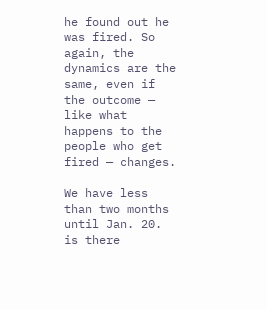he found out he was fired. So again, the dynamics are the same, even if the outcome — like what happens to the people who get fired — changes.

We have less than two months until Jan. 20. is there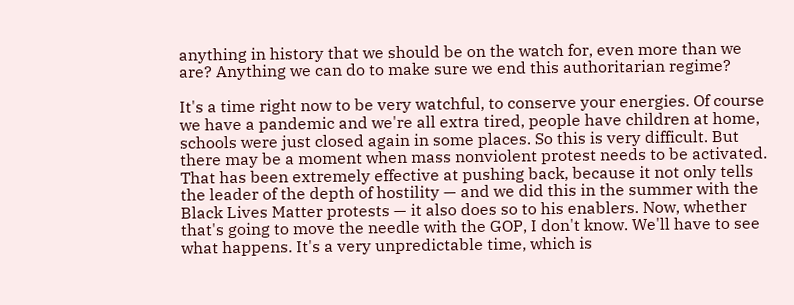anything in history that we should be on the watch for, even more than we are? Anything we can do to make sure we end this authoritarian regime?

It's a time right now to be very watchful, to conserve your energies. Of course we have a pandemic and we're all extra tired, people have children at home, schools were just closed again in some places. So this is very difficult. But there may be a moment when mass nonviolent protest needs to be activated. That has been extremely effective at pushing back, because it not only tells the leader of the depth of hostility — and we did this in the summer with the Black Lives Matter protests — it also does so to his enablers. Now, whether that's going to move the needle with the GOP, I don't know. We'll have to see what happens. It's a very unpredictable time, which is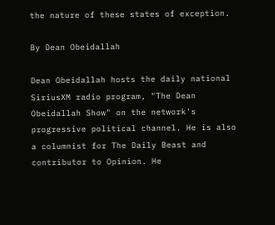the nature of these states of exception.

By Dean Obeidallah

Dean Obeidallah hosts the daily national SiriusXM radio program, "The Dean Obeidallah Show" on the network's progressive political channel. He is also a columnist for The Daily Beast and contributor to Opinion. He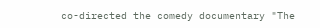co-directed the comedy documentary "The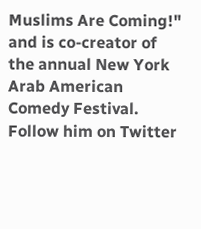Muslims Are Coming!" and is co-creator of the annual New York Arab American Comedy Festival. Follow him on Twitter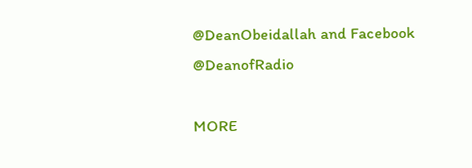@DeanObeidallah and Facebook @DeanofRadio

MORE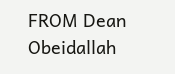FROM Dean Obeidallah